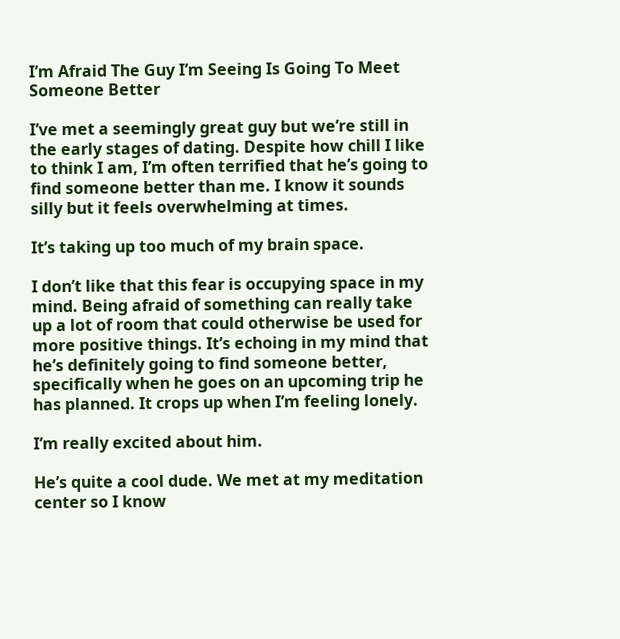I’m Afraid The Guy I’m Seeing Is Going To Meet Someone Better

I’ve met a seemingly great guy but we’re still in the early stages of dating. Despite how chill I like to think I am, I’m often terrified that he’s going to find someone better than me. I know it sounds silly but it feels overwhelming at times.

It’s taking up too much of my brain space.

I don’t like that this fear is occupying space in my mind. Being afraid of something can really take up a lot of room that could otherwise be used for more positive things. It’s echoing in my mind that he’s definitely going to find someone better, specifically when he goes on an upcoming trip he has planned. It crops up when I’m feeling lonely.

I’m really excited about him.

He’s quite a cool dude. We met at my meditation center so I know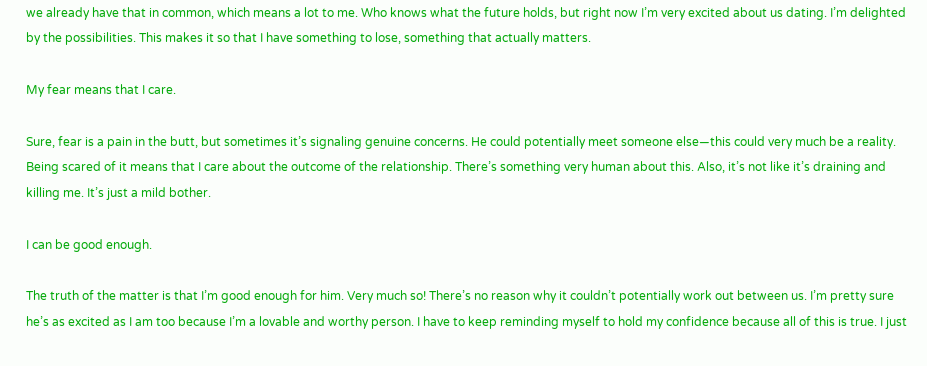we already have that in common, which means a lot to me. Who knows what the future holds, but right now I’m very excited about us dating. I’m delighted by the possibilities. This makes it so that I have something to lose, something that actually matters.

My fear means that I care.

Sure, fear is a pain in the butt, but sometimes it’s signaling genuine concerns. He could potentially meet someone else—this could very much be a reality. Being scared of it means that I care about the outcome of the relationship. There’s something very human about this. Also, it’s not like it’s draining and killing me. It’s just a mild bother.

I can be good enough.

The truth of the matter is that I’m good enough for him. Very much so! There’s no reason why it couldn’t potentially work out between us. I’m pretty sure he’s as excited as I am too because I’m a lovable and worthy person. I have to keep reminding myself to hold my confidence because all of this is true. I just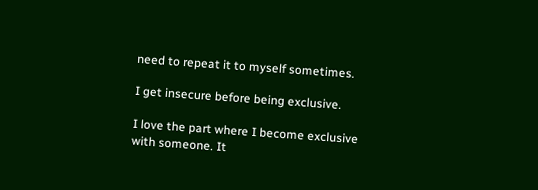need to repeat it to myself sometimes.

I get insecure before being exclusive.

I love the part where I become exclusive with someone. It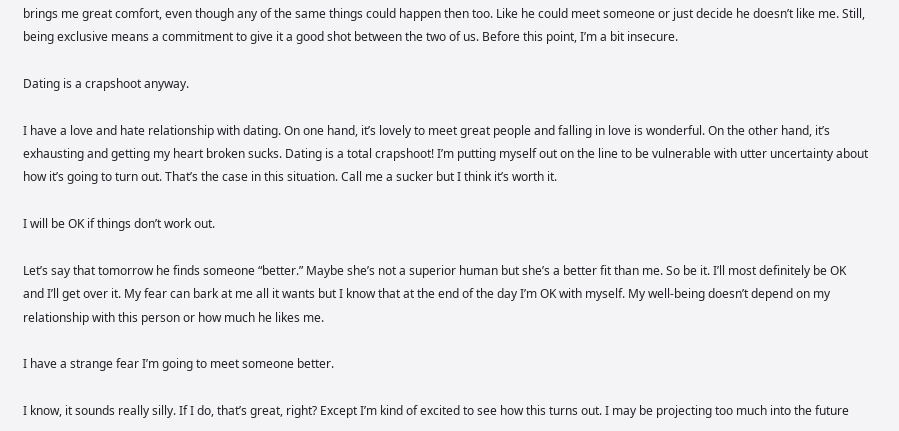brings me great comfort, even though any of the same things could happen then too. Like he could meet someone or just decide he doesn’t like me. Still, being exclusive means a commitment to give it a good shot between the two of us. Before this point, I’m a bit insecure.

Dating is a crapshoot anyway.

I have a love and hate relationship with dating. On one hand, it’s lovely to meet great people and falling in love is wonderful. On the other hand, it’s exhausting and getting my heart broken sucks. Dating is a total crapshoot! I’m putting myself out on the line to be vulnerable with utter uncertainty about how it’s going to turn out. That’s the case in this situation. Call me a sucker but I think it’s worth it.

I will be OK if things don’t work out.

Let’s say that tomorrow he finds someone “better.” Maybe she’s not a superior human but she’s a better fit than me. So be it. I’ll most definitely be OK and I’ll get over it. My fear can bark at me all it wants but I know that at the end of the day I’m OK with myself. My well-being doesn’t depend on my relationship with this person or how much he likes me.

I have a strange fear I’m going to meet someone better.

I know, it sounds really silly. If I do, that’s great, right? Except I’m kind of excited to see how this turns out. I may be projecting too much into the future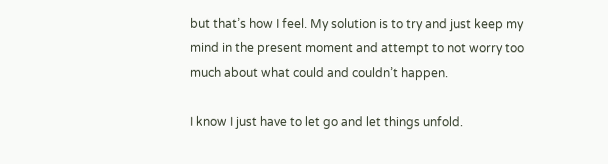but that’s how I feel. My solution is to try and just keep my mind in the present moment and attempt to not worry too much about what could and couldn’t happen.

I know I just have to let go and let things unfold.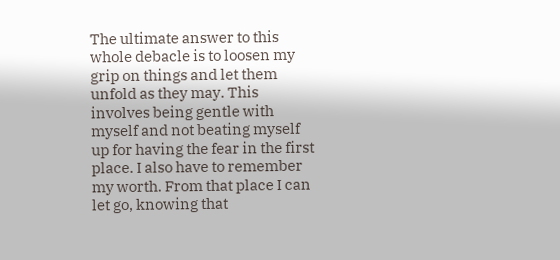The ultimate answer to this whole debacle is to loosen my grip on things and let them unfold as they may. This involves being gentle with myself and not beating myself up for having the fear in the first place. I also have to remember my worth. From that place I can let go, knowing that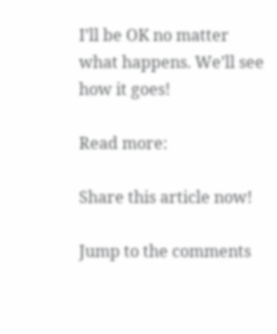I’ll be OK no matter what happens. We’ll see how it goes!

Read more:

Share this article now!

Jump to the comments